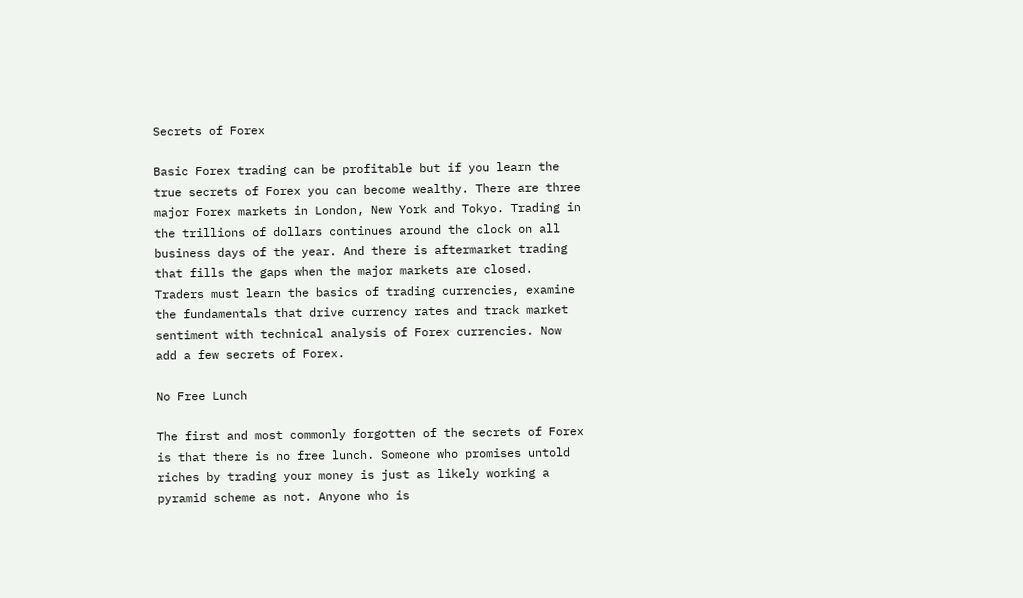Secrets of Forex

Basic Forex trading can be profitable but if you learn the true secrets of Forex you can become wealthy. There are three major Forex markets in London, New York and Tokyo. Trading in the trillions of dollars continues around the clock on all business days of the year. And there is aftermarket trading that fills the gaps when the major markets are closed. Traders must learn the basics of trading currencies, examine the fundamentals that drive currency rates and track market sentiment with technical analysis of Forex currencies. Now add a few secrets of Forex.

No Free Lunch

The first and most commonly forgotten of the secrets of Forex is that there is no free lunch. Someone who promises untold riches by trading your money is just as likely working a pyramid scheme as not. Anyone who is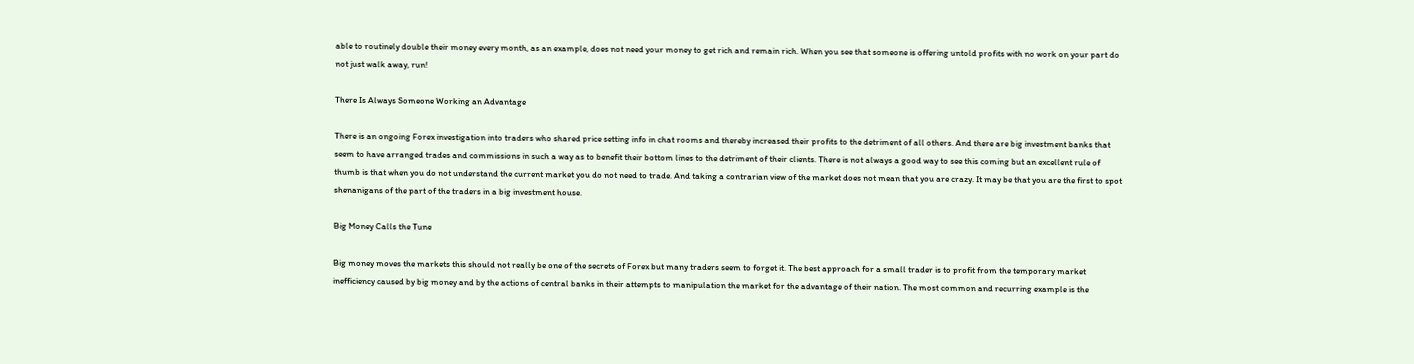able to routinely double their money every month, as an example, does not need your money to get rich and remain rich. When you see that someone is offering untold profits with no work on your part do not just walk away, run!

There Is Always Someone Working an Advantage

There is an ongoing Forex investigation into traders who shared price setting info in chat rooms and thereby increased their profits to the detriment of all others. And there are big investment banks that seem to have arranged trades and commissions in such a way as to benefit their bottom lines to the detriment of their clients. There is not always a good way to see this coming but an excellent rule of thumb is that when you do not understand the current market you do not need to trade. And taking a contrarian view of the market does not mean that you are crazy. It may be that you are the first to spot shenanigans of the part of the traders in a big investment house.

Big Money Calls the Tune

Big money moves the markets this should not really be one of the secrets of Forex but many traders seem to forget it. The best approach for a small trader is to profit from the temporary market inefficiency caused by big money and by the actions of central banks in their attempts to manipulation the market for the advantage of their nation. The most common and recurring example is the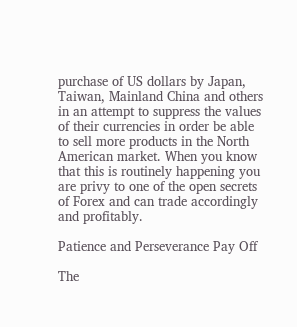purchase of US dollars by Japan, Taiwan, Mainland China and others in an attempt to suppress the values of their currencies in order be able to sell more products in the North American market. When you know that this is routinely happening you are privy to one of the open secrets of Forex and can trade accordingly and profitably.

Patience and Perseverance Pay Off

The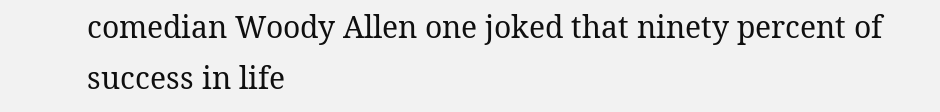comedian Woody Allen one joked that ninety percent of success in life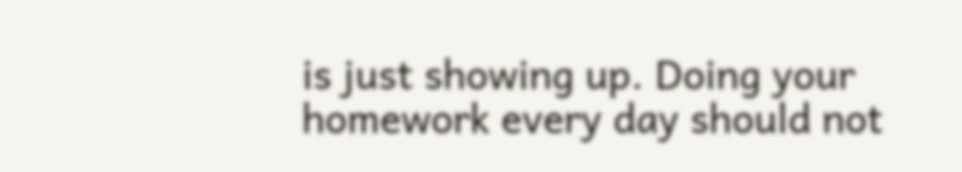is just showing up. Doing your homework every day should not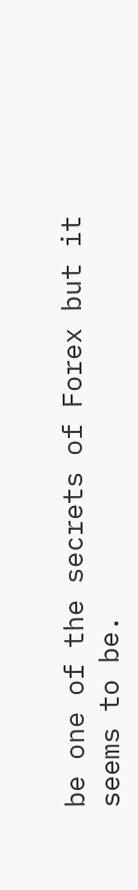be one of the secrets of Forex but it seems to be.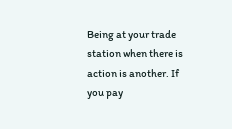Being at your trade station when there is action is another. If you pay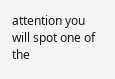attention you will spot one of the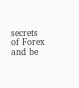secrets of Forex and be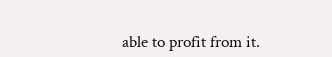able to profit from it.